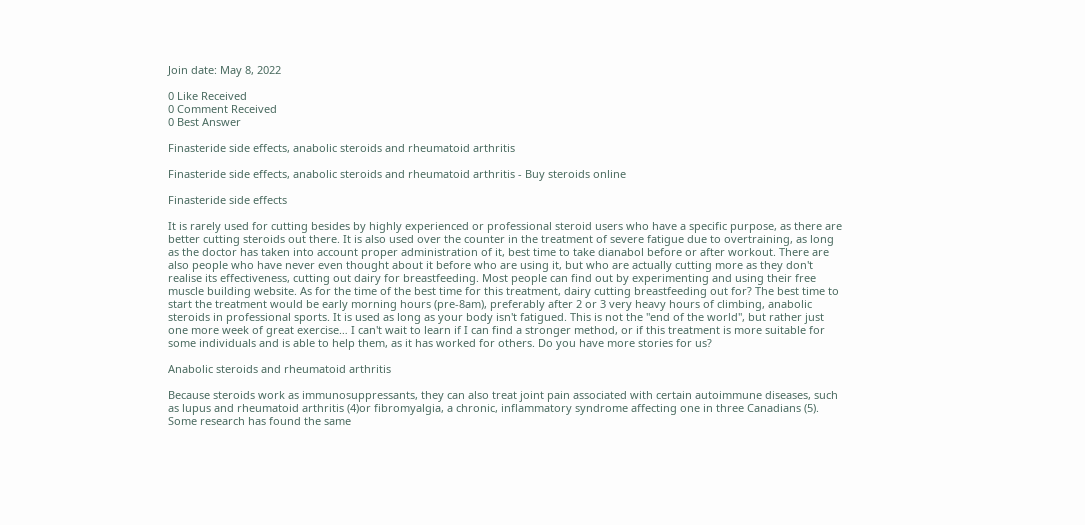Join date: May 8, 2022

0 Like Received
0 Comment Received
0 Best Answer

Finasteride side effects, anabolic steroids and rheumatoid arthritis

Finasteride side effects, anabolic steroids and rheumatoid arthritis - Buy steroids online

Finasteride side effects

It is rarely used for cutting besides by highly experienced or professional steroid users who have a specific purpose, as there are better cutting steroids out there. It is also used over the counter in the treatment of severe fatigue due to overtraining, as long as the doctor has taken into account proper administration of it, best time to take dianabol before or after workout. There are also people who have never even thought about it before who are using it, but who are actually cutting more as they don't realise its effectiveness, cutting out dairy for breastfeeding. Most people can find out by experimenting and using their free muscle building website. As for the time of the best time for this treatment, dairy cutting breastfeeding out for? The best time to start the treatment would be early morning hours (pre-8am), preferably after 2 or 3 very heavy hours of climbing, anabolic steroids in professional sports. It is used as long as your body isn't fatigued. This is not the "end of the world", but rather just one more week of great exercise… I can't wait to learn if I can find a stronger method, or if this treatment is more suitable for some individuals and is able to help them, as it has worked for others. Do you have more stories for us?

Anabolic steroids and rheumatoid arthritis

Because steroids work as immunosuppressants, they can also treat joint pain associated with certain autoimmune diseases, such as lupus and rheumatoid arthritis (4)or fibromyalgia, a chronic, inflammatory syndrome affecting one in three Canadians (5). Some research has found the same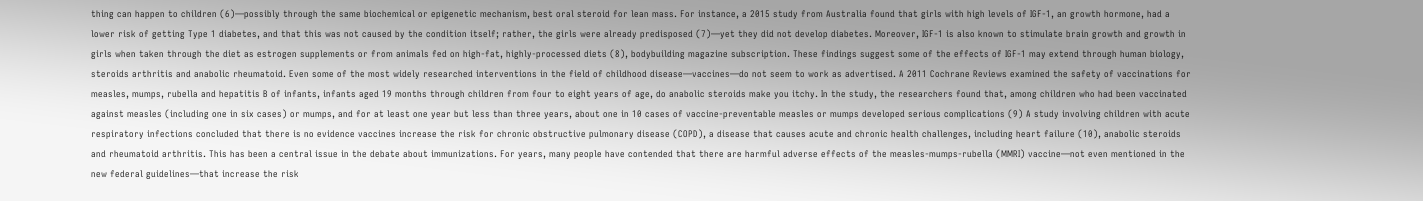thing can happen to children (6)—possibly through the same biochemical or epigenetic mechanism, best oral steroid for lean mass. For instance, a 2015 study from Australia found that girls with high levels of IGF-1, an growth hormone, had a lower risk of getting Type 1 diabetes, and that this was not caused by the condition itself; rather, the girls were already predisposed (7)—yet they did not develop diabetes. Moreover, IGF-1 is also known to stimulate brain growth and growth in girls when taken through the diet as estrogen supplements or from animals fed on high-fat, highly-processed diets (8), bodybuilding magazine subscription. These findings suggest some of the effects of IGF-1 may extend through human biology, steroids arthritis and anabolic rheumatoid. Even some of the most widely researched interventions in the field of childhood disease—vaccines—do not seem to work as advertised. A 2011 Cochrane Reviews examined the safety of vaccinations for measles, mumps, rubella and hepatitis B of infants, infants aged 19 months through children from four to eight years of age, do anabolic steroids make you itchy. In the study, the researchers found that, among children who had been vaccinated against measles (including one in six cases) or mumps, and for at least one year but less than three years, about one in 10 cases of vaccine-preventable measles or mumps developed serious complications (9) A study involving children with acute respiratory infections concluded that there is no evidence vaccines increase the risk for chronic obstructive pulmonary disease (COPD), a disease that causes acute and chronic health challenges, including heart failure (10), anabolic steroids and rheumatoid arthritis. This has been a central issue in the debate about immunizations. For years, many people have contended that there are harmful adverse effects of the measles-mumps-rubella (MMRI) vaccine—not even mentioned in the new federal guidelines—that increase the risk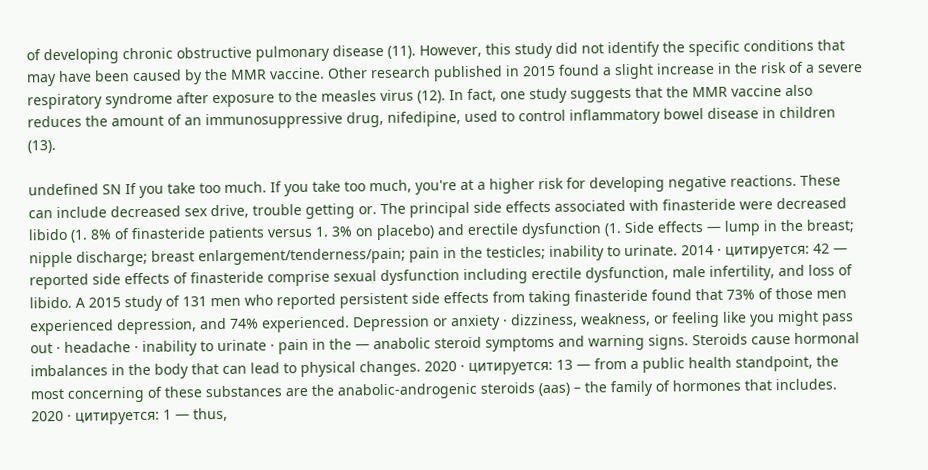of developing chronic obstructive pulmonary disease (11). However, this study did not identify the specific conditions that may have been caused by the MMR vaccine. Other research published in 2015 found a slight increase in the risk of a severe respiratory syndrome after exposure to the measles virus (12). In fact, one study suggests that the MMR vaccine also reduces the amount of an immunosuppressive drug, nifedipine, used to control inflammatory bowel disease in children (13).

undefined SN If you take too much. If you take too much, you're at a higher risk for developing negative reactions. These can include decreased sex drive, trouble getting or. The principal side effects associated with finasteride were decreased libido (1. 8% of finasteride patients versus 1. 3% on placebo) and erectile dysfunction (1. Side effects — lump in the breast; nipple discharge; breast enlargement/tenderness/pain; pain in the testicles; inability to urinate. 2014 · цитируется: 42 — reported side effects of finasteride comprise sexual dysfunction including erectile dysfunction, male infertility, and loss of libido. A 2015 study of 131 men who reported persistent side effects from taking finasteride found that 73% of those men experienced depression, and 74% experienced. Depression or anxiety · dizziness, weakness, or feeling like you might pass out · headache · inability to urinate · pain in the — anabolic steroid symptoms and warning signs. Steroids cause hormonal imbalances in the body that can lead to physical changes. 2020 · цитируется: 13 — from a public health standpoint, the most concerning of these substances are the anabolic-androgenic steroids (aas) – the family of hormones that includes. 2020 · цитируется: 1 — thus,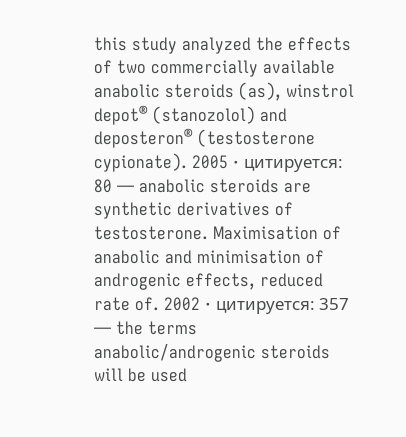this study analyzed the effects of two commercially available anabolic steroids (as), winstrol depot® (stanozolol) and deposteron® (testosterone cypionate). 2005 · цитируется: 80 — anabolic steroids are synthetic derivatives of testosterone. Maximisation of anabolic and minimisation of androgenic effects, reduced rate of. 2002 · цитируется: 357 — the terms anabolic/androgenic steroids will be used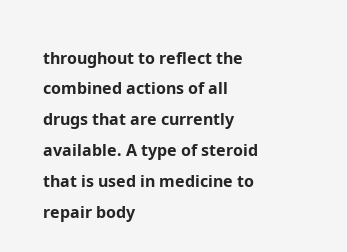throughout to reflect the combined actions of all drugs that are currently available. A type of steroid that is used in medicine to repair body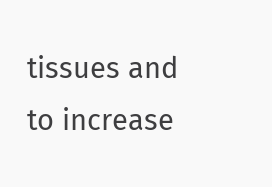tissues and to increase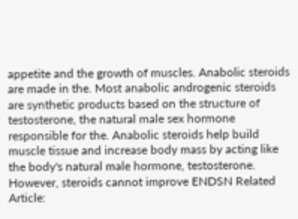appetite and the growth of muscles. Anabolic steroids are made in the. Most anabolic androgenic steroids are synthetic products based on the structure of testosterone, the natural male sex hormone responsible for the. Anabolic steroids help build muscle tissue and increase body mass by acting like the body's natural male hormone, testosterone. However, steroids cannot improve ENDSN Related Article: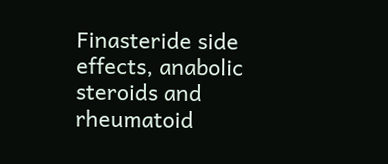Finasteride side effects, anabolic steroids and rheumatoid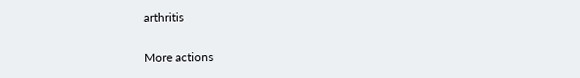arthritis

More actions